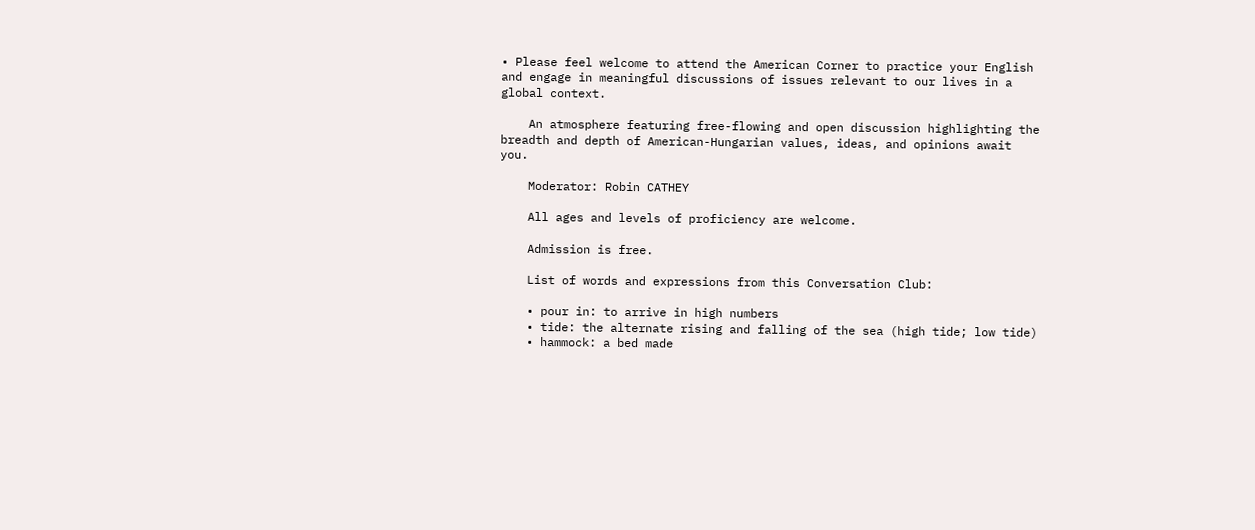• Please feel welcome to attend the American Corner to practice your English and engage in meaningful discussions of issues relevant to our lives in a global context.

    An atmosphere featuring free-flowing and open discussion highlighting the breadth and depth of American-Hungarian values, ideas, and opinions await you.

    Moderator: Robin CATHEY

    All ages and levels of proficiency are welcome.

    Admission is free.

    List of words and expressions from this Conversation Club:

    • pour in: to arrive in high numbers
    • tide: the alternate rising and falling of the sea (high tide; low tide)
    • hammock: a bed made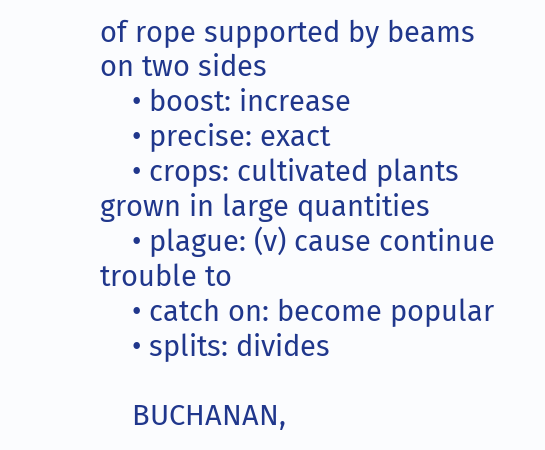of rope supported by beams on two sides
    • boost: increase
    • precise: exact
    • crops: cultivated plants grown in large quantities
    • plague: (v) cause continue trouble to
    • catch on: become popular
    • splits: divides

    BUCHANAN,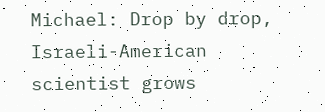Michael: Drop by drop, Israeli-American scientist grows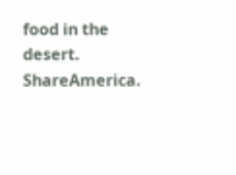food in the desert. ShareAmerica.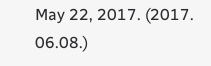May 22, 2017. (2017. 06.08.)